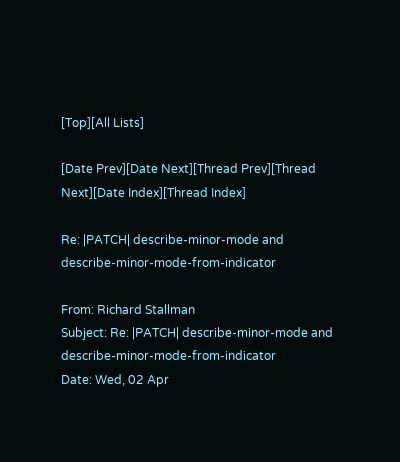[Top][All Lists]

[Date Prev][Date Next][Thread Prev][Thread Next][Date Index][Thread Index]

Re: |PATCH| describe-minor-mode and describe-minor-mode-from-indicator

From: Richard Stallman
Subject: Re: |PATCH| describe-minor-mode and describe-minor-mode-from-indicator
Date: Wed, 02 Apr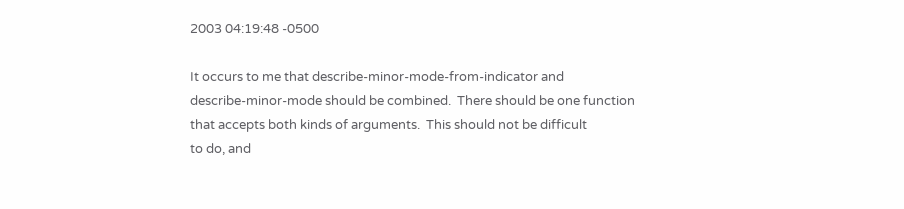2003 04:19:48 -0500

It occurs to me that describe-minor-mode-from-indicator and
describe-minor-mode should be combined.  There should be one function
that accepts both kinds of arguments.  This should not be difficult
to do, and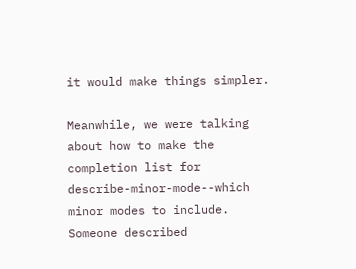it would make things simpler.

Meanwhile, we were talking about how to make the completion list for
describe-minor-mode--which minor modes to include.  Someone described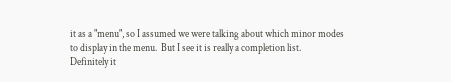it as a "menu", so I assumed we were talking about which minor modes
to display in the menu.  But I see it is really a completion list.
Definitely it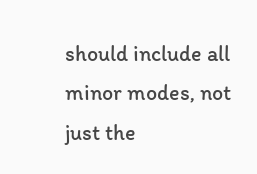should include all minor modes, not just the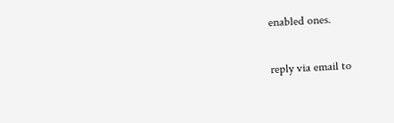enabled ones.

reply via email to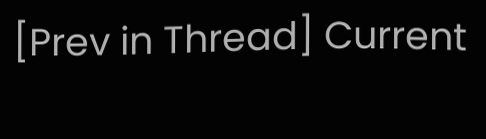[Prev in Thread] Current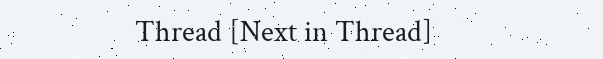Thread [Next in Thread]